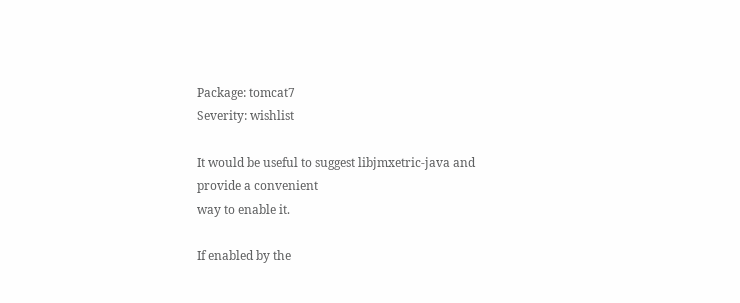Package: tomcat7
Severity: wishlist

It would be useful to suggest libjmxetric-java and provide a convenient
way to enable it.

If enabled by the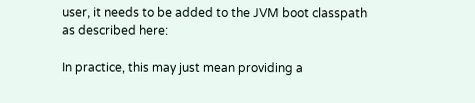user, it needs to be added to the JVM boot classpath
as described here:

In practice, this may just mean providing a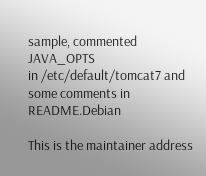sample, commented JAVA_OPTS
in /etc/default/tomcat7 and some comments in README.Debian

This is the maintainer address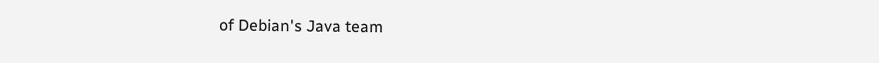of Debian's Java team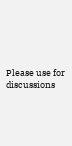Please use for discussions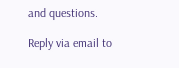and questions.

Reply via email to